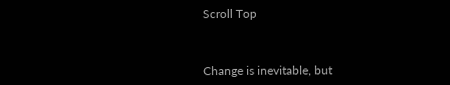Scroll Top



Change is inevitable, but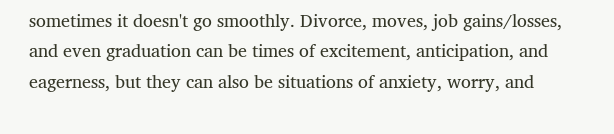sometimes it doesn't go smoothly. Divorce, moves, job gains/losses, and even graduation can be times of excitement, anticipation, and eagerness, but they can also be situations of anxiety, worry, and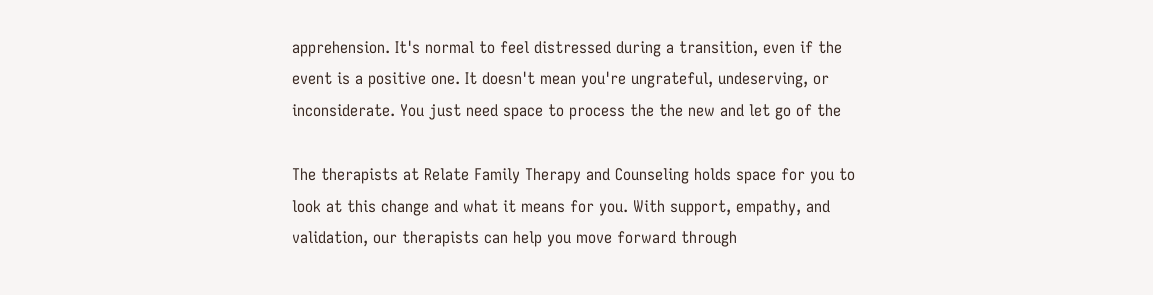apprehension. It's normal to feel distressed during a transition, even if the event is a positive one. It doesn't mean you're ungrateful, undeserving, or inconsiderate. You just need space to process the the new and let go of the

The therapists at Relate Family Therapy and Counseling holds space for you to look at this change and what it means for you. With support, empathy, and validation, our therapists can help you move forward through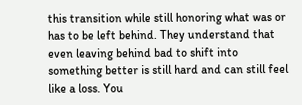this transition while still honoring what was or has to be left behind. They understand that even leaving behind bad to shift into something better is still hard and can still feel like a loss. You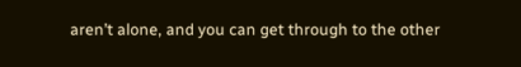aren’t alone, and you can get through to the other